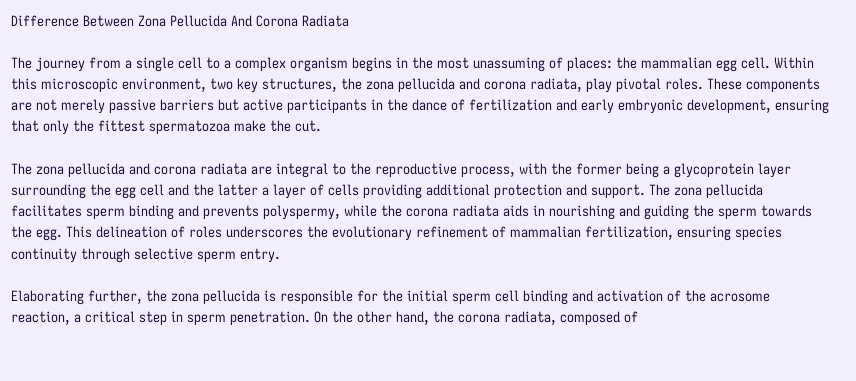Difference Between Zona Pellucida And Corona Radiata

The journey from a single cell to a complex organism begins in the most unassuming of places: the mammalian egg cell. Within this microscopic environment, two key structures, the zona pellucida and corona radiata, play pivotal roles. These components are not merely passive barriers but active participants in the dance of fertilization and early embryonic development, ensuring that only the fittest spermatozoa make the cut.

The zona pellucida and corona radiata are integral to the reproductive process, with the former being a glycoprotein layer surrounding the egg cell and the latter a layer of cells providing additional protection and support. The zona pellucida facilitates sperm binding and prevents polyspermy, while the corona radiata aids in nourishing and guiding the sperm towards the egg. This delineation of roles underscores the evolutionary refinement of mammalian fertilization, ensuring species continuity through selective sperm entry.

Elaborating further, the zona pellucida is responsible for the initial sperm cell binding and activation of the acrosome reaction, a critical step in sperm penetration. On the other hand, the corona radiata, composed of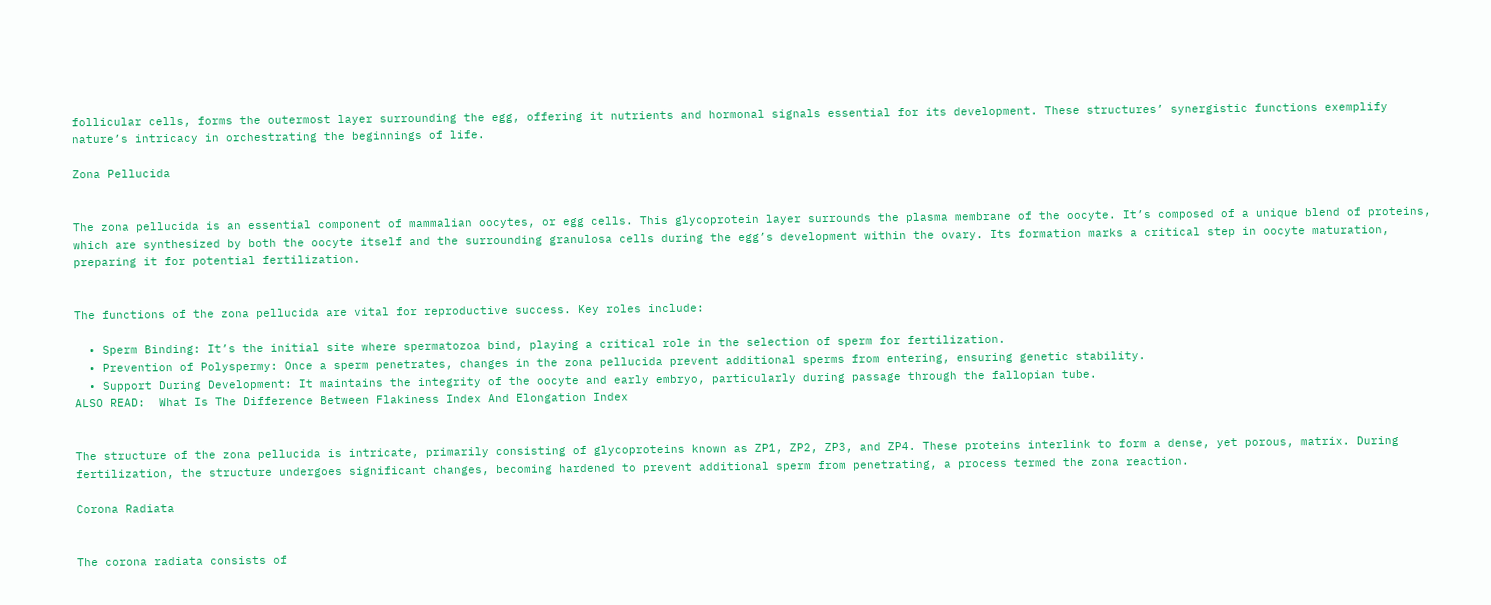follicular cells, forms the outermost layer surrounding the egg, offering it nutrients and hormonal signals essential for its development. These structures’ synergistic functions exemplify nature’s intricacy in orchestrating the beginnings of life.

Zona Pellucida


The zona pellucida is an essential component of mammalian oocytes, or egg cells. This glycoprotein layer surrounds the plasma membrane of the oocyte. It’s composed of a unique blend of proteins, which are synthesized by both the oocyte itself and the surrounding granulosa cells during the egg’s development within the ovary. Its formation marks a critical step in oocyte maturation, preparing it for potential fertilization.


The functions of the zona pellucida are vital for reproductive success. Key roles include:

  • Sperm Binding: It’s the initial site where spermatozoa bind, playing a critical role in the selection of sperm for fertilization.
  • Prevention of Polyspermy: Once a sperm penetrates, changes in the zona pellucida prevent additional sperms from entering, ensuring genetic stability.
  • Support During Development: It maintains the integrity of the oocyte and early embryo, particularly during passage through the fallopian tube.
ALSO READ:  What Is The Difference Between Flakiness Index And Elongation Index


The structure of the zona pellucida is intricate, primarily consisting of glycoproteins known as ZP1, ZP2, ZP3, and ZP4. These proteins interlink to form a dense, yet porous, matrix. During fertilization, the structure undergoes significant changes, becoming hardened to prevent additional sperm from penetrating, a process termed the zona reaction.

Corona Radiata


The corona radiata consists of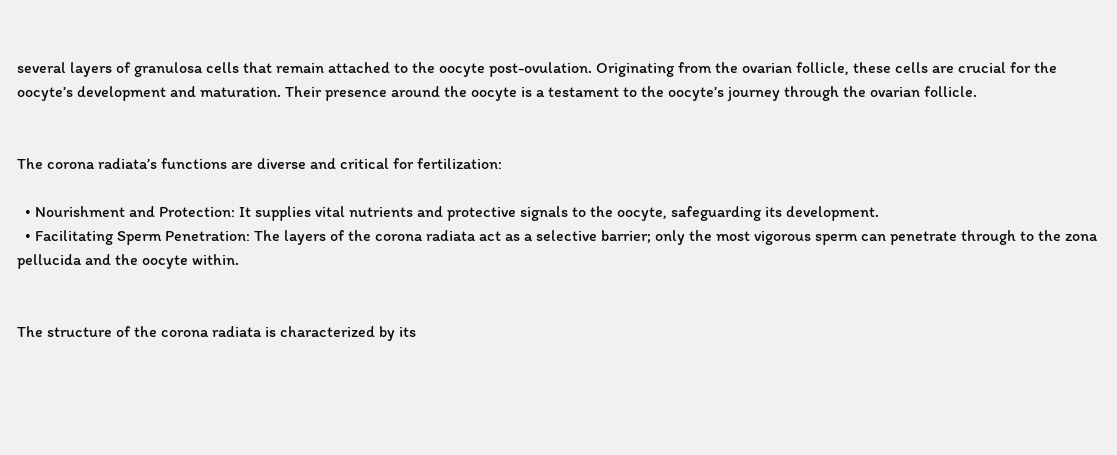several layers of granulosa cells that remain attached to the oocyte post-ovulation. Originating from the ovarian follicle, these cells are crucial for the oocyte’s development and maturation. Their presence around the oocyte is a testament to the oocyte’s journey through the ovarian follicle.


The corona radiata’s functions are diverse and critical for fertilization:

  • Nourishment and Protection: It supplies vital nutrients and protective signals to the oocyte, safeguarding its development.
  • Facilitating Sperm Penetration: The layers of the corona radiata act as a selective barrier; only the most vigorous sperm can penetrate through to the zona pellucida and the oocyte within.


The structure of the corona radiata is characterized by its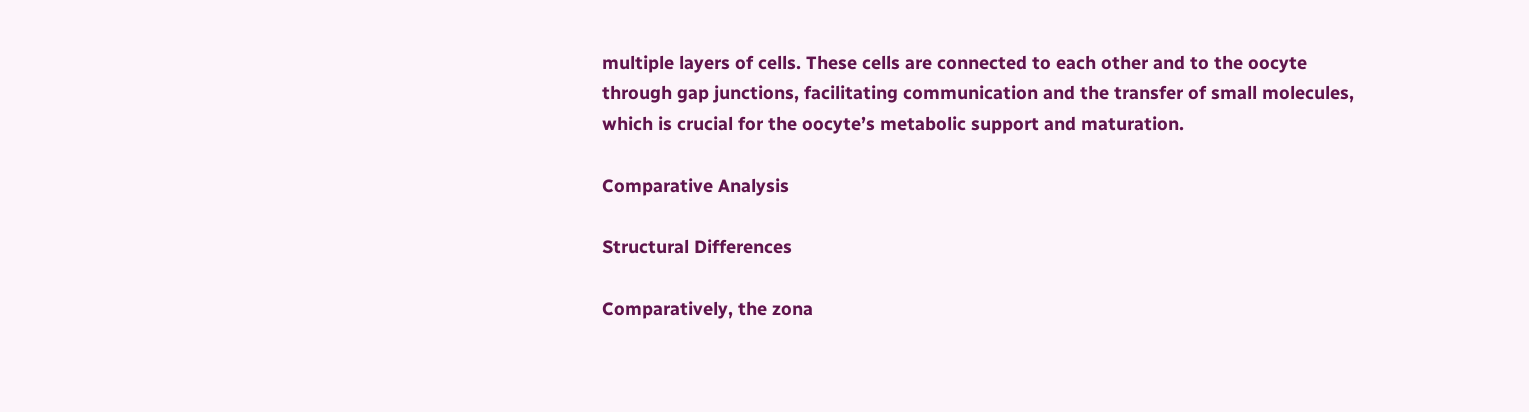multiple layers of cells. These cells are connected to each other and to the oocyte through gap junctions, facilitating communication and the transfer of small molecules, which is crucial for the oocyte’s metabolic support and maturation.

Comparative Analysis

Structural Differences

Comparatively, the zona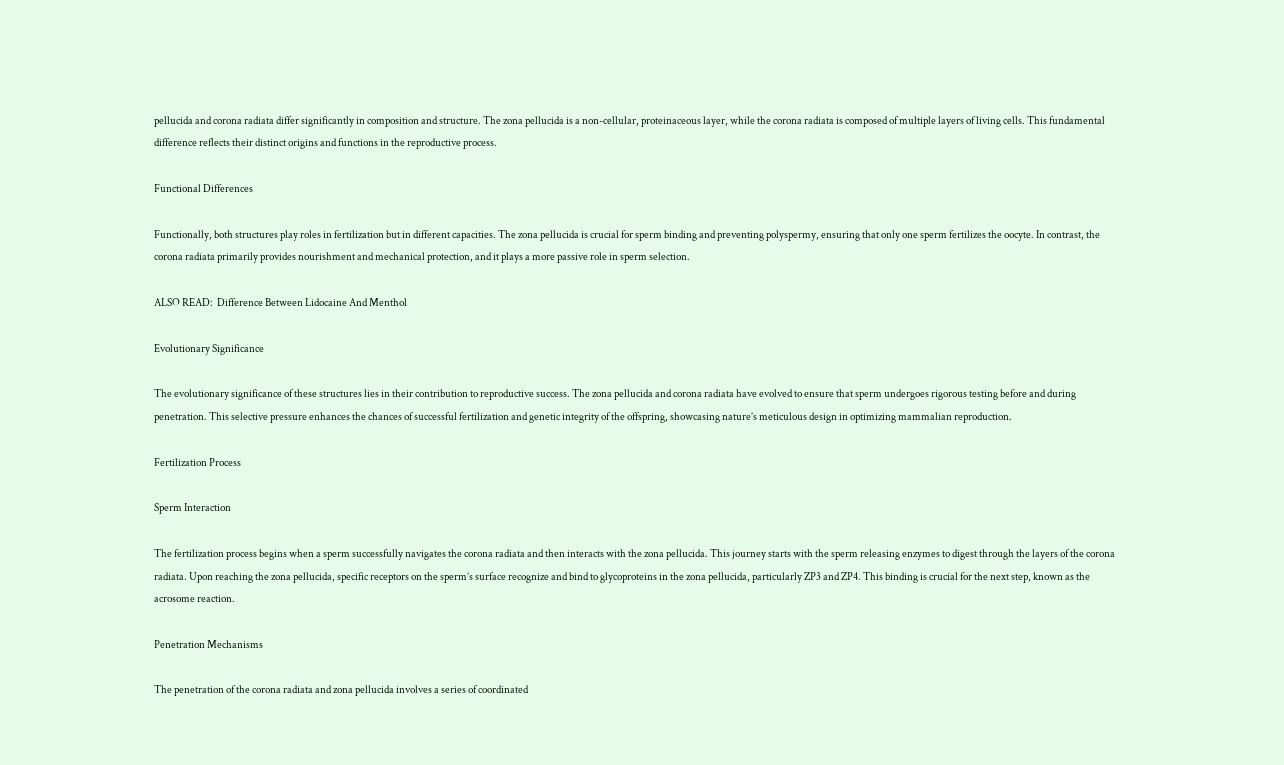pellucida and corona radiata differ significantly in composition and structure. The zona pellucida is a non-cellular, proteinaceous layer, while the corona radiata is composed of multiple layers of living cells. This fundamental difference reflects their distinct origins and functions in the reproductive process.

Functional Differences

Functionally, both structures play roles in fertilization but in different capacities. The zona pellucida is crucial for sperm binding and preventing polyspermy, ensuring that only one sperm fertilizes the oocyte. In contrast, the corona radiata primarily provides nourishment and mechanical protection, and it plays a more passive role in sperm selection.

ALSO READ:  Difference Between Lidocaine And Menthol

Evolutionary Significance

The evolutionary significance of these structures lies in their contribution to reproductive success. The zona pellucida and corona radiata have evolved to ensure that sperm undergoes rigorous testing before and during penetration. This selective pressure enhances the chances of successful fertilization and genetic integrity of the offspring, showcasing nature’s meticulous design in optimizing mammalian reproduction.

Fertilization Process

Sperm Interaction

The fertilization process begins when a sperm successfully navigates the corona radiata and then interacts with the zona pellucida. This journey starts with the sperm releasing enzymes to digest through the layers of the corona radiata. Upon reaching the zona pellucida, specific receptors on the sperm’s surface recognize and bind to glycoproteins in the zona pellucida, particularly ZP3 and ZP4. This binding is crucial for the next step, known as the acrosome reaction.

Penetration Mechanisms

The penetration of the corona radiata and zona pellucida involves a series of coordinated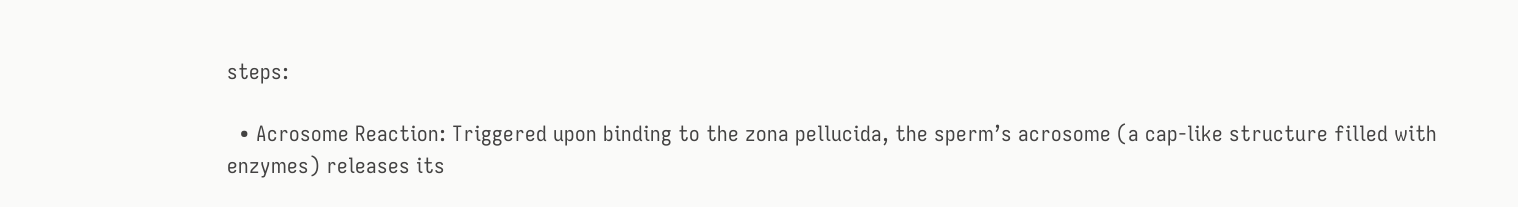steps:

  • Acrosome Reaction: Triggered upon binding to the zona pellucida, the sperm’s acrosome (a cap-like structure filled with enzymes) releases its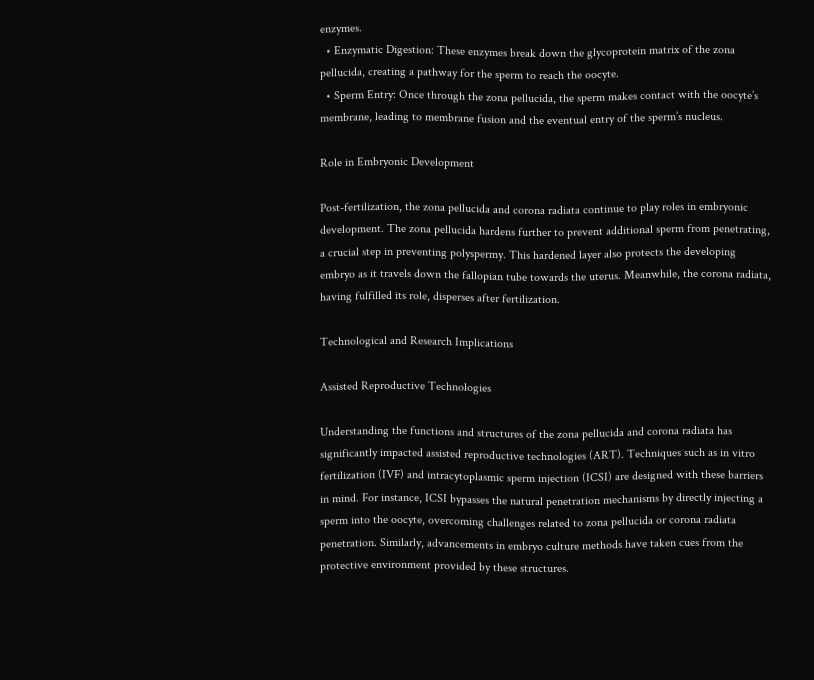enzymes.
  • Enzymatic Digestion: These enzymes break down the glycoprotein matrix of the zona pellucida, creating a pathway for the sperm to reach the oocyte.
  • Sperm Entry: Once through the zona pellucida, the sperm makes contact with the oocyte’s membrane, leading to membrane fusion and the eventual entry of the sperm’s nucleus.

Role in Embryonic Development

Post-fertilization, the zona pellucida and corona radiata continue to play roles in embryonic development. The zona pellucida hardens further to prevent additional sperm from penetrating, a crucial step in preventing polyspermy. This hardened layer also protects the developing embryo as it travels down the fallopian tube towards the uterus. Meanwhile, the corona radiata, having fulfilled its role, disperses after fertilization.

Technological and Research Implications

Assisted Reproductive Technologies

Understanding the functions and structures of the zona pellucida and corona radiata has significantly impacted assisted reproductive technologies (ART). Techniques such as in vitro fertilization (IVF) and intracytoplasmic sperm injection (ICSI) are designed with these barriers in mind. For instance, ICSI bypasses the natural penetration mechanisms by directly injecting a sperm into the oocyte, overcoming challenges related to zona pellucida or corona radiata penetration. Similarly, advancements in embryo culture methods have taken cues from the protective environment provided by these structures.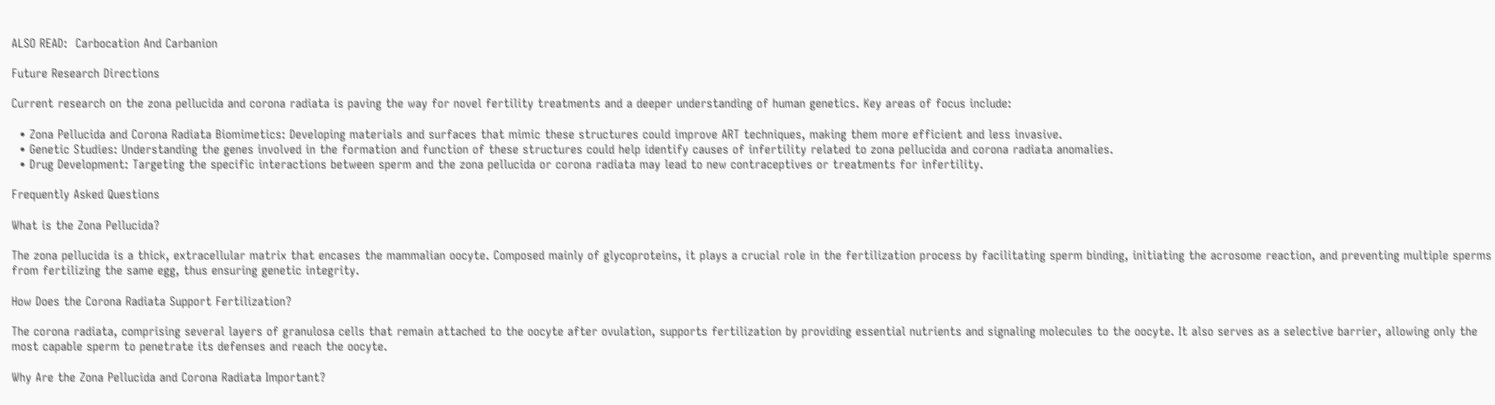ALSO READ:  Carbocation And Carbanion

Future Research Directions

Current research on the zona pellucida and corona radiata is paving the way for novel fertility treatments and a deeper understanding of human genetics. Key areas of focus include:

  • Zona Pellucida and Corona Radiata Biomimetics: Developing materials and surfaces that mimic these structures could improve ART techniques, making them more efficient and less invasive.
  • Genetic Studies: Understanding the genes involved in the formation and function of these structures could help identify causes of infertility related to zona pellucida and corona radiata anomalies.
  • Drug Development: Targeting the specific interactions between sperm and the zona pellucida or corona radiata may lead to new contraceptives or treatments for infertility.

Frequently Asked Questions

What is the Zona Pellucida?

The zona pellucida is a thick, extracellular matrix that encases the mammalian oocyte. Composed mainly of glycoproteins, it plays a crucial role in the fertilization process by facilitating sperm binding, initiating the acrosome reaction, and preventing multiple sperms from fertilizing the same egg, thus ensuring genetic integrity.

How Does the Corona Radiata Support Fertilization?

The corona radiata, comprising several layers of granulosa cells that remain attached to the oocyte after ovulation, supports fertilization by providing essential nutrients and signaling molecules to the oocyte. It also serves as a selective barrier, allowing only the most capable sperm to penetrate its defenses and reach the oocyte.

Why Are the Zona Pellucida and Corona Radiata Important?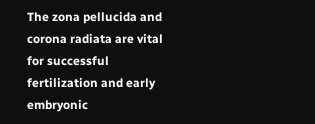The zona pellucida and corona radiata are vital for successful fertilization and early embryonic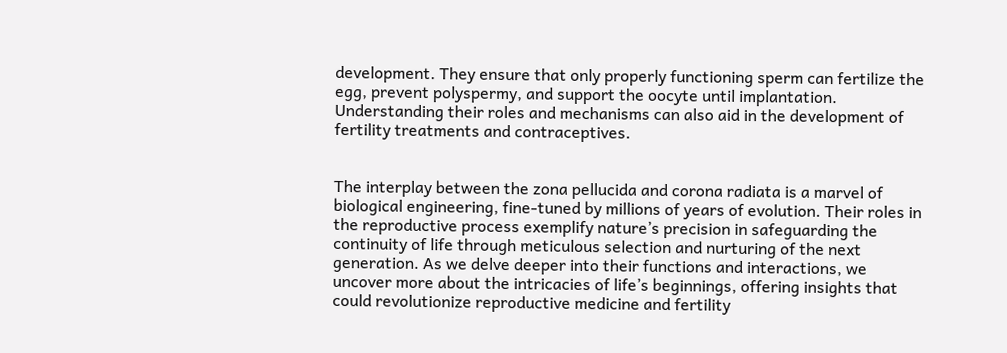development. They ensure that only properly functioning sperm can fertilize the egg, prevent polyspermy, and support the oocyte until implantation. Understanding their roles and mechanisms can also aid in the development of fertility treatments and contraceptives.


The interplay between the zona pellucida and corona radiata is a marvel of biological engineering, fine-tuned by millions of years of evolution. Their roles in the reproductive process exemplify nature’s precision in safeguarding the continuity of life through meticulous selection and nurturing of the next generation. As we delve deeper into their functions and interactions, we uncover more about the intricacies of life’s beginnings, offering insights that could revolutionize reproductive medicine and fertility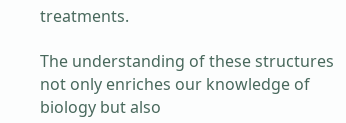treatments.

The understanding of these structures not only enriches our knowledge of biology but also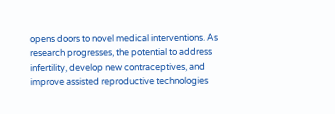opens doors to novel medical interventions. As research progresses, the potential to address infertility, develop new contraceptives, and improve assisted reproductive technologies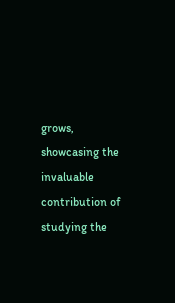grows, showcasing the invaluable contribution of studying the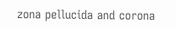zona pellucida and corona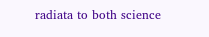radiata to both science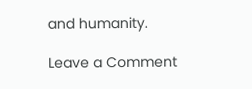and humanity.

Leave a Comment